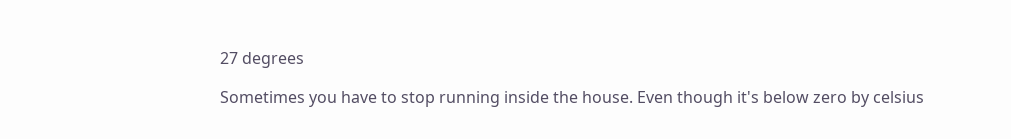27 degrees

Sometimes you have to stop running inside the house. Even though it's below zero by celsius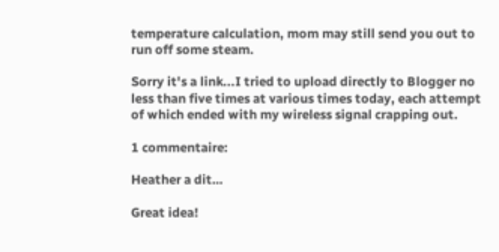temperature calculation, mom may still send you out to run off some steam.

Sorry it's a link...I tried to upload directly to Blogger no less than five times at various times today, each attempt of which ended with my wireless signal crapping out.

1 commentaire:

Heather a dit…

Great idea!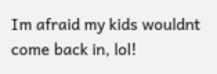Im afraid my kids wouldnt come back in, lol!